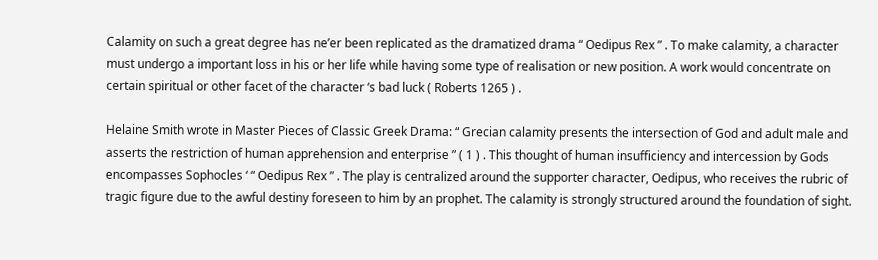Calamity on such a great degree has ne’er been replicated as the dramatized drama “ Oedipus Rex ” . To make calamity, a character must undergo a important loss in his or her life while having some type of realisation or new position. A work would concentrate on certain spiritual or other facet of the character ‘s bad luck ( Roberts 1265 ) .

Helaine Smith wrote in Master Pieces of Classic Greek Drama: “ Grecian calamity presents the intersection of God and adult male and asserts the restriction of human apprehension and enterprise ” ( 1 ) . This thought of human insufficiency and intercession by Gods encompasses Sophocles ‘ “ Oedipus Rex ” . The play is centralized around the supporter character, Oedipus, who receives the rubric of tragic figure due to the awful destiny foreseen to him by an prophet. The calamity is strongly structured around the foundation of sight.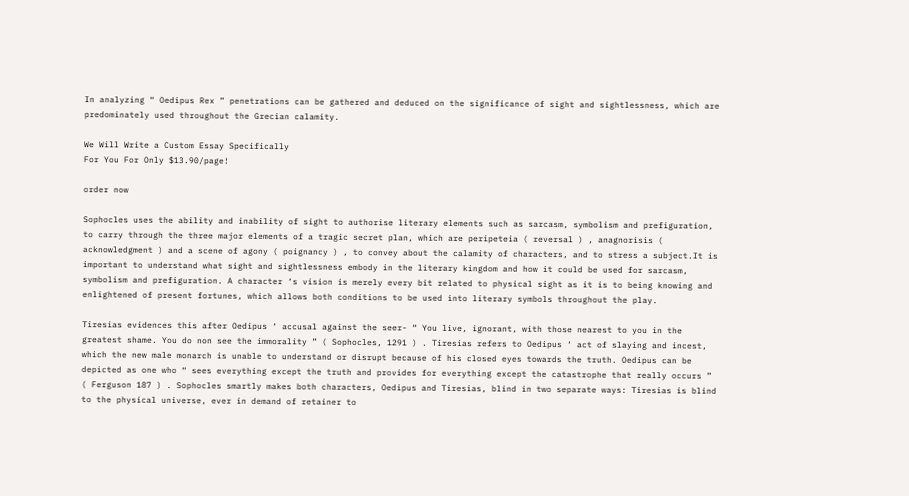In analyzing “ Oedipus Rex ” penetrations can be gathered and deduced on the significance of sight and sightlessness, which are predominately used throughout the Grecian calamity.

We Will Write a Custom Essay Specifically
For You For Only $13.90/page!

order now

Sophocles uses the ability and inability of sight to authorise literary elements such as sarcasm, symbolism and prefiguration, to carry through the three major elements of a tragic secret plan, which are peripeteia ( reversal ) , anagnorisis ( acknowledgment ) and a scene of agony ( poignancy ) , to convey about the calamity of characters, and to stress a subject.It is important to understand what sight and sightlessness embody in the literary kingdom and how it could be used for sarcasm, symbolism and prefiguration. A character ‘s vision is merely every bit related to physical sight as it is to being knowing and enlightened of present fortunes, which allows both conditions to be used into literary symbols throughout the play.

Tiresias evidences this after Oedipus ‘ accusal against the seer- “ You live, ignorant, with those nearest to you in the greatest shame. You do non see the immorality ” ( Sophocles, 1291 ) . Tiresias refers to Oedipus ‘ act of slaying and incest, which the new male monarch is unable to understand or disrupt because of his closed eyes towards the truth. Oedipus can be depicted as one who “ sees everything except the truth and provides for everything except the catastrophe that really occurs ” ( Ferguson 187 ) . Sophocles smartly makes both characters, Oedipus and Tiresias, blind in two separate ways: Tiresias is blind to the physical universe, ever in demand of retainer to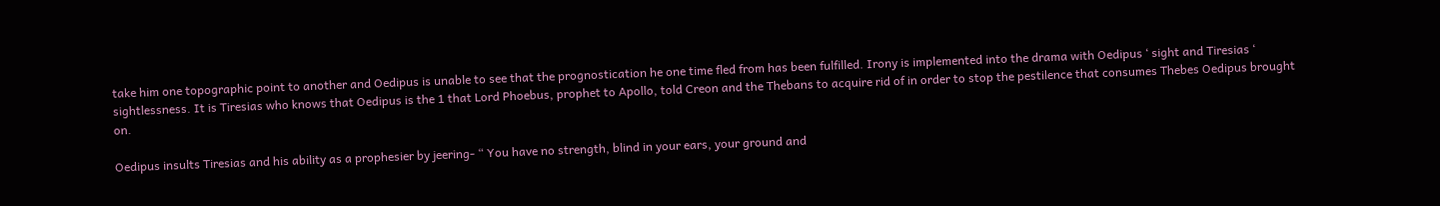take him one topographic point to another and Oedipus is unable to see that the prognostication he one time fled from has been fulfilled. Irony is implemented into the drama with Oedipus ‘ sight and Tiresias ‘ sightlessness. It is Tiresias who knows that Oedipus is the 1 that Lord Phoebus, prophet to Apollo, told Creon and the Thebans to acquire rid of in order to stop the pestilence that consumes Thebes Oedipus brought on.

Oedipus insults Tiresias and his ability as a prophesier by jeering- “ You have no strength, blind in your ears, your ground and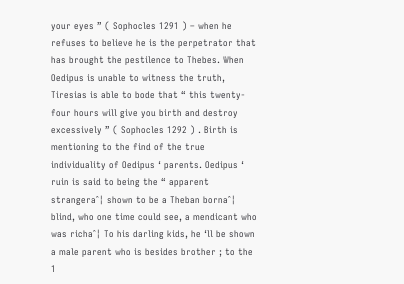your eyes ” ( Sophocles 1291 ) – when he refuses to believe he is the perpetrator that has brought the pestilence to Thebes. When Oedipus is unable to witness the truth, Tiresias is able to bode that “ this twenty-four hours will give you birth and destroy excessively ” ( Sophocles 1292 ) . Birth is mentioning to the find of the true individuality of Oedipus ‘ parents. Oedipus ‘ ruin is said to being the “ apparent strangeraˆ¦ shown to be a Theban bornaˆ¦ blind, who one time could see, a mendicant who was richaˆ¦ To his darling kids, he ‘ll be shown a male parent who is besides brother ; to the 1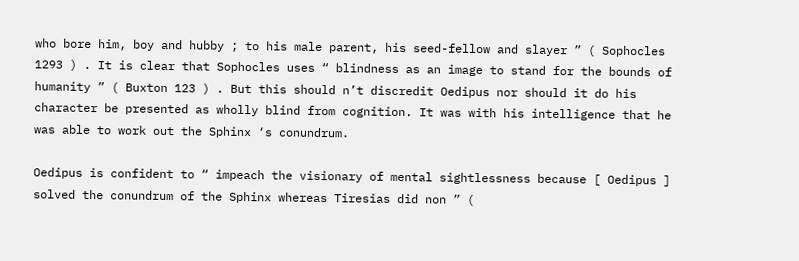who bore him, boy and hubby ; to his male parent, his seed-fellow and slayer ” ( Sophocles 1293 ) . It is clear that Sophocles uses “ blindness as an image to stand for the bounds of humanity ” ( Buxton 123 ) . But this should n’t discredit Oedipus nor should it do his character be presented as wholly blind from cognition. It was with his intelligence that he was able to work out the Sphinx ‘s conundrum.

Oedipus is confident to “ impeach the visionary of mental sightlessness because [ Oedipus ] solved the conundrum of the Sphinx whereas Tiresias did non ” (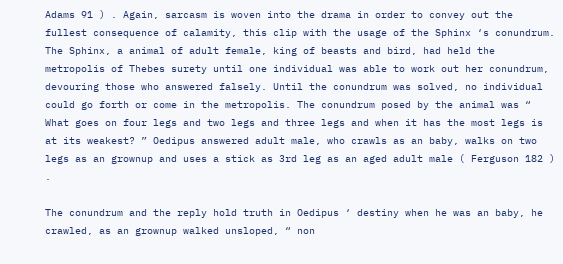Adams 91 ) . Again, sarcasm is woven into the drama in order to convey out the fullest consequence of calamity, this clip with the usage of the Sphinx ‘s conundrum. The Sphinx, a animal of adult female, king of beasts and bird, had held the metropolis of Thebes surety until one individual was able to work out her conundrum, devouring those who answered falsely. Until the conundrum was solved, no individual could go forth or come in the metropolis. The conundrum posed by the animal was “ What goes on four legs and two legs and three legs and when it has the most legs is at its weakest? ” Oedipus answered adult male, who crawls as an baby, walks on two legs as an grownup and uses a stick as 3rd leg as an aged adult male ( Ferguson 182 ) .

The conundrum and the reply hold truth in Oedipus ‘ destiny when he was an baby, he crawled, as an grownup walked unsloped, “ non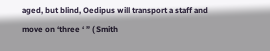aged, but blind, Oedipus will transport a staff and move on ‘three ‘ ” ( Smith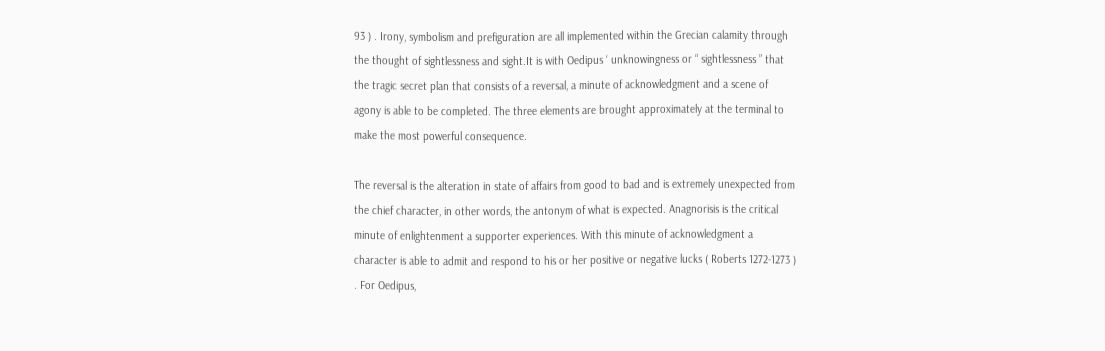93 ) . Irony, symbolism and prefiguration are all implemented within the Grecian calamity through the thought of sightlessness and sight.It is with Oedipus ‘ unknowingness or “ sightlessness ” that the tragic secret plan that consists of a reversal, a minute of acknowledgment and a scene of agony is able to be completed. The three elements are brought approximately at the terminal to make the most powerful consequence.

The reversal is the alteration in state of affairs from good to bad and is extremely unexpected from the chief character, in other words, the antonym of what is expected. Anagnorisis is the critical minute of enlightenment a supporter experiences. With this minute of acknowledgment a character is able to admit and respond to his or her positive or negative lucks ( Roberts 1272-1273 ) . For Oedipus,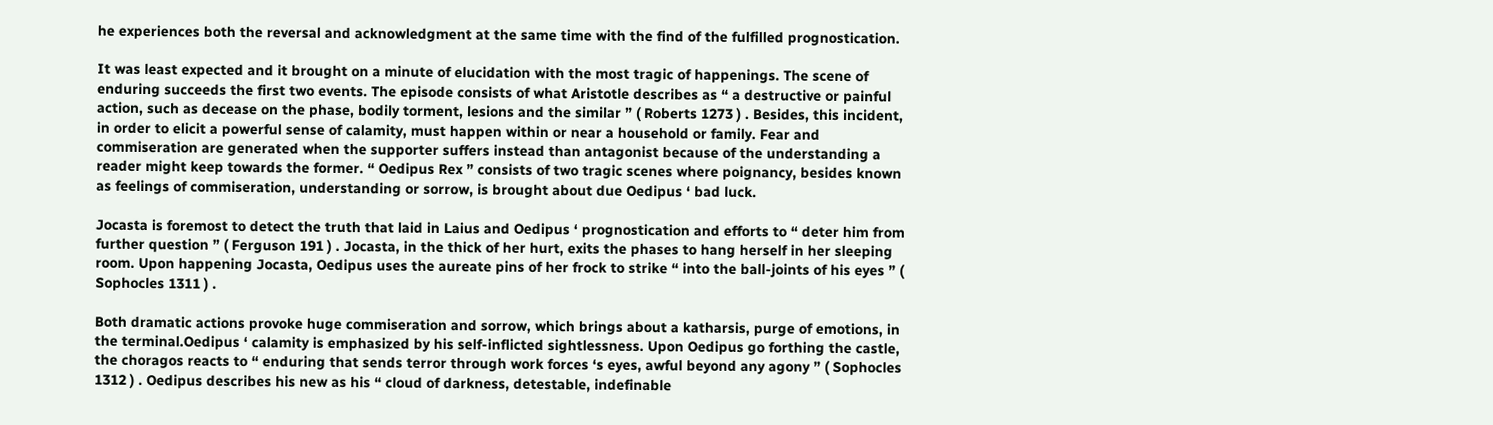he experiences both the reversal and acknowledgment at the same time with the find of the fulfilled prognostication.

It was least expected and it brought on a minute of elucidation with the most tragic of happenings. The scene of enduring succeeds the first two events. The episode consists of what Aristotle describes as “ a destructive or painful action, such as decease on the phase, bodily torment, lesions and the similar ” ( Roberts 1273 ) . Besides, this incident, in order to elicit a powerful sense of calamity, must happen within or near a household or family. Fear and commiseration are generated when the supporter suffers instead than antagonist because of the understanding a reader might keep towards the former. “ Oedipus Rex ” consists of two tragic scenes where poignancy, besides known as feelings of commiseration, understanding or sorrow, is brought about due Oedipus ‘ bad luck.

Jocasta is foremost to detect the truth that laid in Laius and Oedipus ‘ prognostication and efforts to “ deter him from further question ” ( Ferguson 191 ) . Jocasta, in the thick of her hurt, exits the phases to hang herself in her sleeping room. Upon happening Jocasta, Oedipus uses the aureate pins of her frock to strike “ into the ball-joints of his eyes ” ( Sophocles 1311 ) .

Both dramatic actions provoke huge commiseration and sorrow, which brings about a katharsis, purge of emotions, in the terminal.Oedipus ‘ calamity is emphasized by his self-inflicted sightlessness. Upon Oedipus go forthing the castle, the choragos reacts to “ enduring that sends terror through work forces ‘s eyes, awful beyond any agony ” ( Sophocles 1312 ) . Oedipus describes his new as his “ cloud of darkness, detestable, indefinable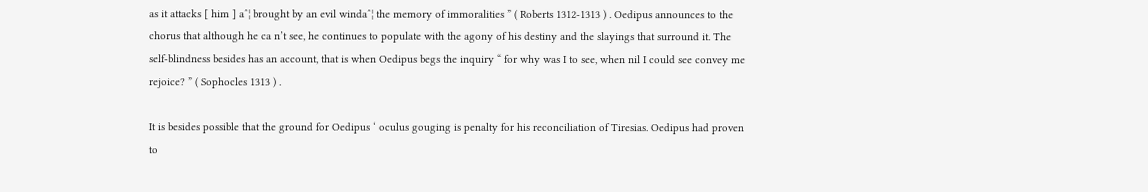as it attacks [ him ] aˆ¦ brought by an evil windaˆ¦ the memory of immoralities ” ( Roberts 1312-1313 ) . Oedipus announces to the chorus that although he ca n’t see, he continues to populate with the agony of his destiny and the slayings that surround it. The self-blindness besides has an account, that is when Oedipus begs the inquiry “ for why was I to see, when nil I could see convey me rejoice? ” ( Sophocles 1313 ) .

It is besides possible that the ground for Oedipus ‘ oculus gouging is penalty for his reconciliation of Tiresias. Oedipus had proven to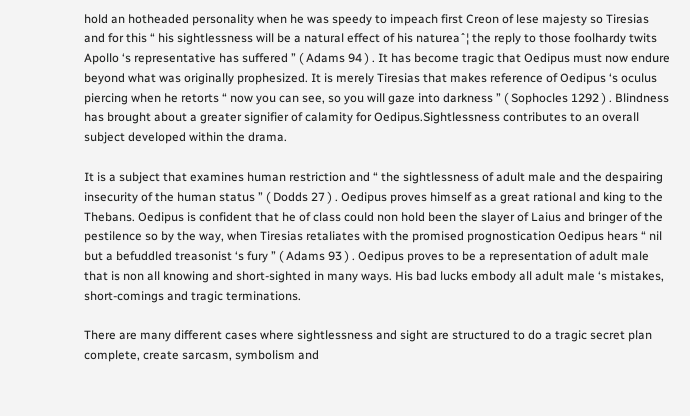hold an hotheaded personality when he was speedy to impeach first Creon of lese majesty so Tiresias and for this “ his sightlessness will be a natural effect of his natureaˆ¦ the reply to those foolhardy twits Apollo ‘s representative has suffered ” ( Adams 94 ) . It has become tragic that Oedipus must now endure beyond what was originally prophesized. It is merely Tiresias that makes reference of Oedipus ‘s oculus piercing when he retorts “ now you can see, so you will gaze into darkness ” ( Sophocles 1292 ) . Blindness has brought about a greater signifier of calamity for Oedipus.Sightlessness contributes to an overall subject developed within the drama.

It is a subject that examines human restriction and “ the sightlessness of adult male and the despairing insecurity of the human status ” ( Dodds 27 ) . Oedipus proves himself as a great rational and king to the Thebans. Oedipus is confident that he of class could non hold been the slayer of Laius and bringer of the pestilence so by the way, when Tiresias retaliates with the promised prognostication Oedipus hears “ nil but a befuddled treasonist ‘s fury ” ( Adams 93 ) . Oedipus proves to be a representation of adult male that is non all knowing and short-sighted in many ways. His bad lucks embody all adult male ‘s mistakes, short-comings and tragic terminations.

There are many different cases where sightlessness and sight are structured to do a tragic secret plan complete, create sarcasm, symbolism and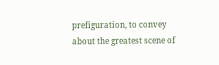prefiguration, to convey about the greatest scene of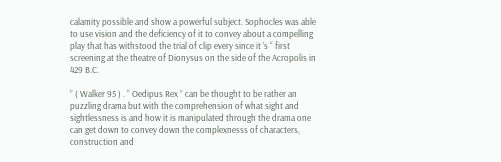calamity possible and show a powerful subject. Sophocles was able to use vision and the deficiency of it to convey about a compelling play that has withstood the trial of clip every since it ‘s “ first screening at the theatre of Dionysus on the side of the Acropolis in 429 B.C.

” ( Walker 95 ) . “ Oedipus Rex ” can be thought to be rather an puzzling drama but with the comprehension of what sight and sightlessness is and how it is manipulated through the drama one can get down to convey down the complexnesss of characters, construction and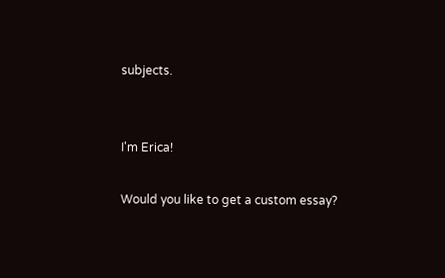subjects.


I'm Erica!

Would you like to get a custom essay?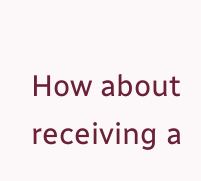How about receiving a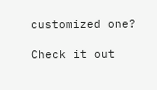customized one?

Check it out